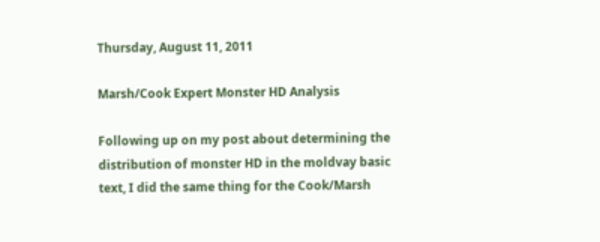Thursday, August 11, 2011

Marsh/Cook Expert Monster HD Analysis

Following up on my post about determining the distribution of monster HD in the moldvay basic text, I did the same thing for the Cook/Marsh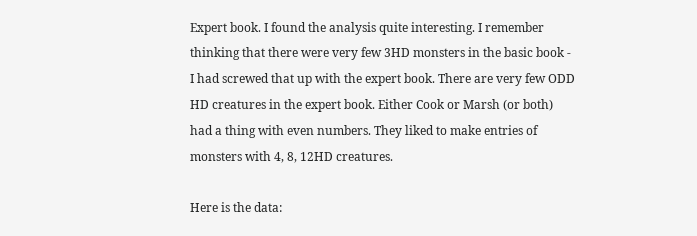Expert book. I found the analysis quite interesting. I remember thinking that there were very few 3HD monsters in the basic book - I had screwed that up with the expert book. There are very few ODD HD creatures in the expert book. Either Cook or Marsh (or both) had a thing with even numbers. They liked to make entries of monsters with 4, 8, 12HD creatures.

Here is the data: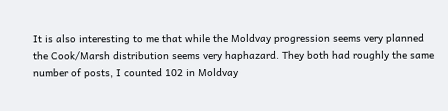It is also interesting to me that while the Moldvay progression seems very planned the Cook/Marsh distribution seems very haphazard. They both had roughly the same number of posts, I counted 102 in Moldvay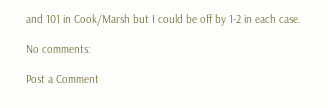and 101 in Cook/Marsh but I could be off by 1-2 in each case.

No comments:

Post a Comment